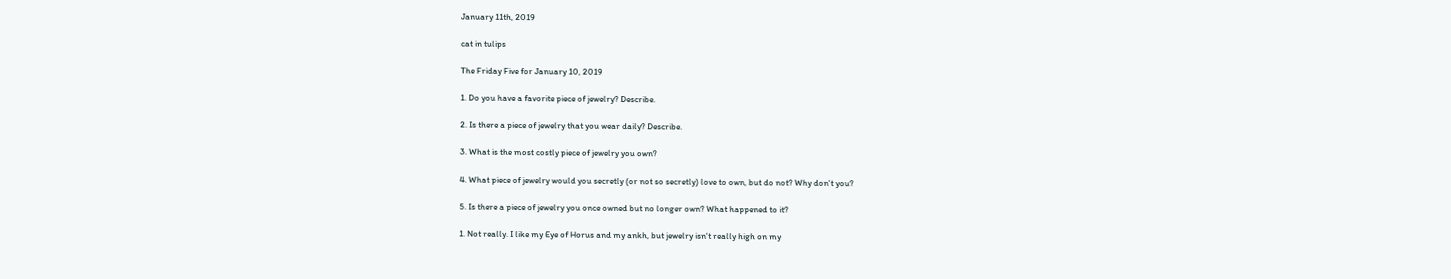January 11th, 2019

cat in tulips

The Friday Five for January 10, 2019

1. Do you have a favorite piece of jewelry? Describe.

2. Is there a piece of jewelry that you wear daily? Describe.

3. What is the most costly piece of jewelry you own?

4. What piece of jewelry would you secretly (or not so secretly) love to own, but do not? Why don't you?

5. Is there a piece of jewelry you once owned but no longer own? What happened to it?

1. Not really. I like my Eye of Horus and my ankh, but jewelry isn't really high on my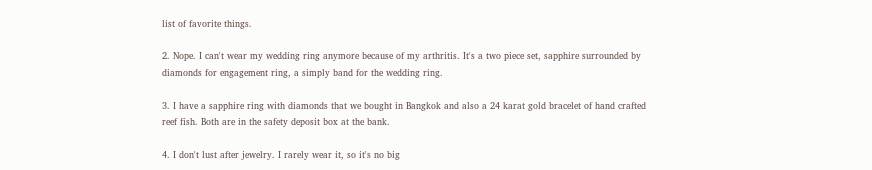list of favorite things.

2. Nope. I can't wear my wedding ring anymore because of my arthritis. It's a two piece set, sapphire surrounded by diamonds for engagement ring, a simply band for the wedding ring.

3. I have a sapphire ring with diamonds that we bought in Bangkok and also a 24 karat gold bracelet of hand crafted reef fish. Both are in the safety deposit box at the bank.

4. I don't lust after jewelry. I rarely wear it, so it's no big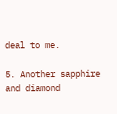deal to me.

5. Another sapphire and diamond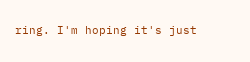ring. I'm hoping it's just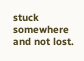stuck somewhere and not lost.